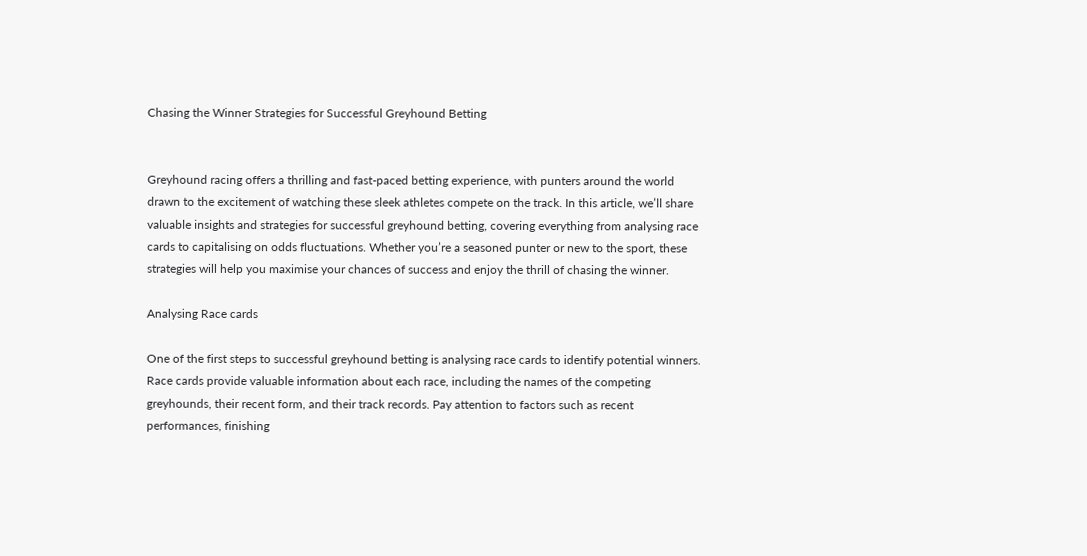Chasing the Winner Strategies for Successful Greyhound Betting


Greyhound racing offers a thrilling and fast-paced betting experience, with punters around the world drawn to the excitement of watching these sleek athletes compete on the track. In this article, we’ll share valuable insights and strategies for successful greyhound betting, covering everything from analysing race cards to capitalising on odds fluctuations. Whether you’re a seasoned punter or new to the sport, these strategies will help you maximise your chances of success and enjoy the thrill of chasing the winner.

Analysing Race cards

One of the first steps to successful greyhound betting is analysing race cards to identify potential winners. Race cards provide valuable information about each race, including the names of the competing greyhounds, their recent form, and their track records. Pay attention to factors such as recent performances, finishing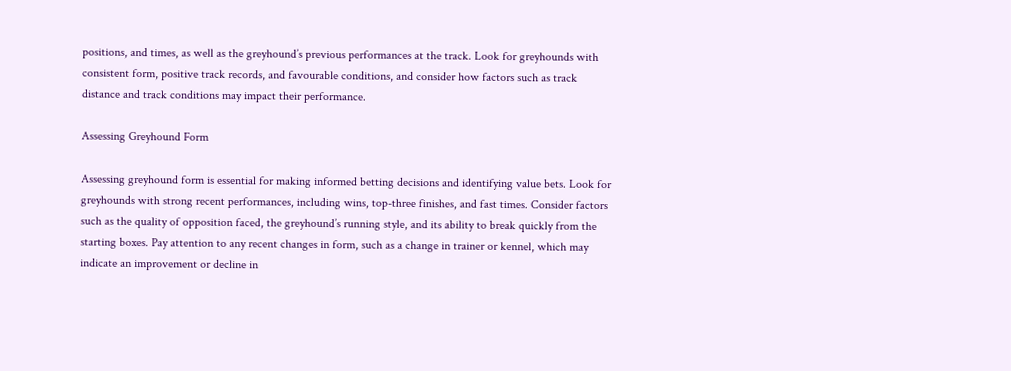positions, and times, as well as the greyhound’s previous performances at the track. Look for greyhounds with consistent form, positive track records, and favourable conditions, and consider how factors such as track distance and track conditions may impact their performance.

Assessing Greyhound Form

Assessing greyhound form is essential for making informed betting decisions and identifying value bets. Look for greyhounds with strong recent performances, including wins, top-three finishes, and fast times. Consider factors such as the quality of opposition faced, the greyhound’s running style, and its ability to break quickly from the starting boxes. Pay attention to any recent changes in form, such as a change in trainer or kennel, which may indicate an improvement or decline in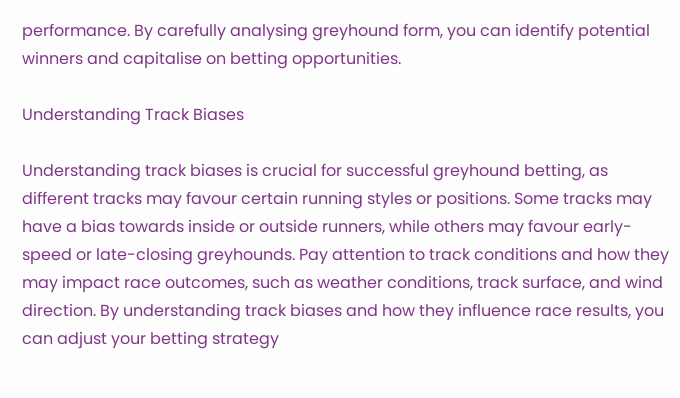performance. By carefully analysing greyhound form, you can identify potential winners and capitalise on betting opportunities.

Understanding Track Biases

Understanding track biases is crucial for successful greyhound betting, as different tracks may favour certain running styles or positions. Some tracks may have a bias towards inside or outside runners, while others may favour early-speed or late-closing greyhounds. Pay attention to track conditions and how they may impact race outcomes, such as weather conditions, track surface, and wind direction. By understanding track biases and how they influence race results, you can adjust your betting strategy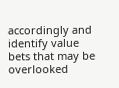accordingly and identify value bets that may be overlooked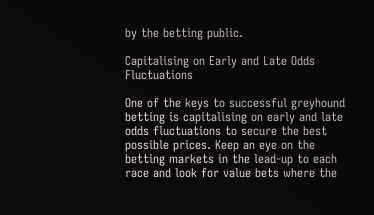by the betting public.

Capitalising on Early and Late Odds Fluctuations

One of the keys to successful greyhound betting is capitalising on early and late odds fluctuations to secure the best possible prices. Keep an eye on the betting markets in the lead-up to each race and look for value bets where the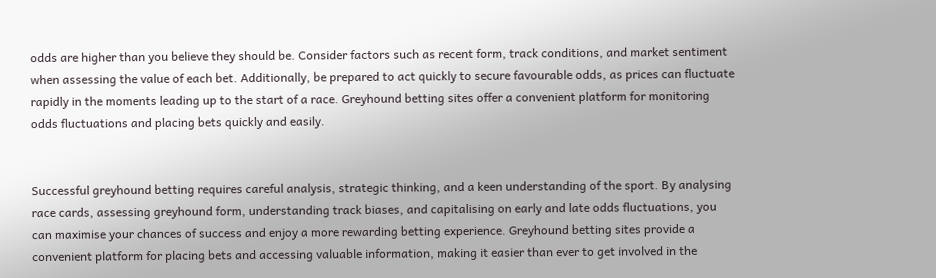odds are higher than you believe they should be. Consider factors such as recent form, track conditions, and market sentiment when assessing the value of each bet. Additionally, be prepared to act quickly to secure favourable odds, as prices can fluctuate rapidly in the moments leading up to the start of a race. Greyhound betting sites offer a convenient platform for monitoring odds fluctuations and placing bets quickly and easily.


Successful greyhound betting requires careful analysis, strategic thinking, and a keen understanding of the sport. By analysing race cards, assessing greyhound form, understanding track biases, and capitalising on early and late odds fluctuations, you can maximise your chances of success and enjoy a more rewarding betting experience. Greyhound betting sites provide a convenient platform for placing bets and accessing valuable information, making it easier than ever to get involved in the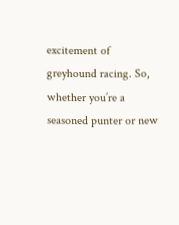excitement of greyhound racing. So, whether you’re a seasoned punter or new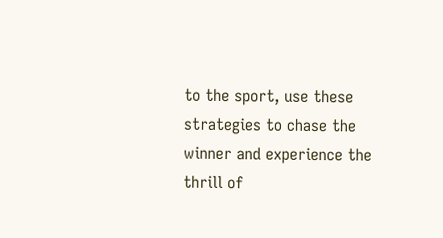to the sport, use these strategies to chase the winner and experience the thrill of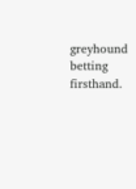greyhound betting firsthand.